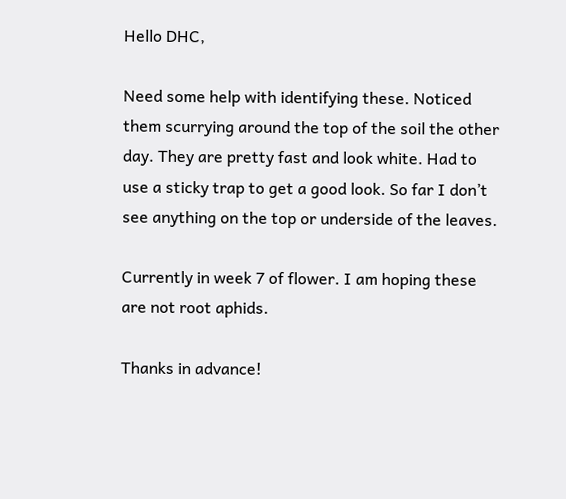Hello DHC,

Need some help with identifying these. Noticed them scurrying around the top of the soil the other day. They are pretty fast and look white. Had to use a sticky trap to get a good look. So far I don’t see anything on the top or underside of the leaves.

Currently in week 7 of flower. I am hoping these are not root aphids.

Thanks in advance!